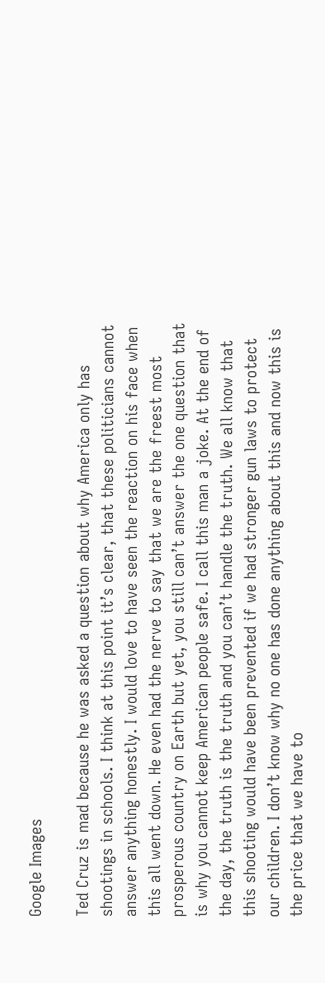Google Images

Ted Cruz is mad because he was asked a question about why America only has shootings in schools. I think at this point it’s clear, that these politicians cannot answer anything honestly. I would love to have seen the reaction on his face when this all went down. He even had the nerve to say that we are the freest most prosperous country on Earth but yet, you still can’t answer the one question that is why you cannot keep American people safe. I call this man a joke. At the end of the day, the truth is the truth and you can’t handle the truth. We all know that this shooting would have been prevented if we had stronger gun laws to protect our children. I don’t know why no one has done anything about this and now this is the price that we have to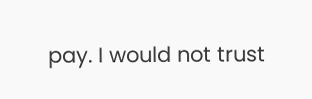pay. I would not trust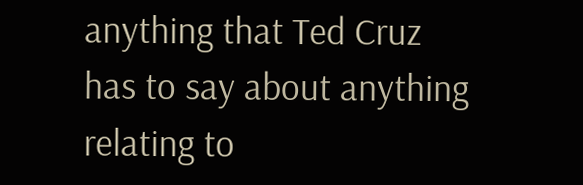anything that Ted Cruz has to say about anything relating to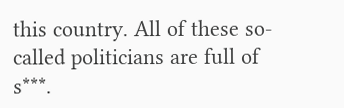this country. All of these so-called politicians are full of s***.